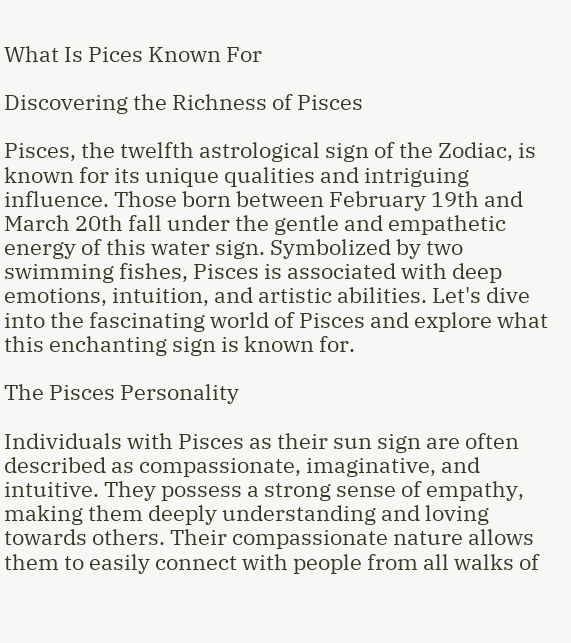What Is Pices Known For

Discovering the Richness of Pisces

Pisces, the twelfth astrological sign of the Zodiac, is known for its unique qualities and intriguing influence. Those born between February 19th and March 20th fall under the gentle and empathetic energy of this water sign. Symbolized by two swimming fishes, Pisces is associated with deep emotions, intuition, and artistic abilities. Let's dive into the fascinating world of Pisces and explore what this enchanting sign is known for.

The Pisces Personality

Individuals with Pisces as their sun sign are often described as compassionate, imaginative, and intuitive. They possess a strong sense of empathy, making them deeply understanding and loving towards others. Their compassionate nature allows them to easily connect with people from all walks of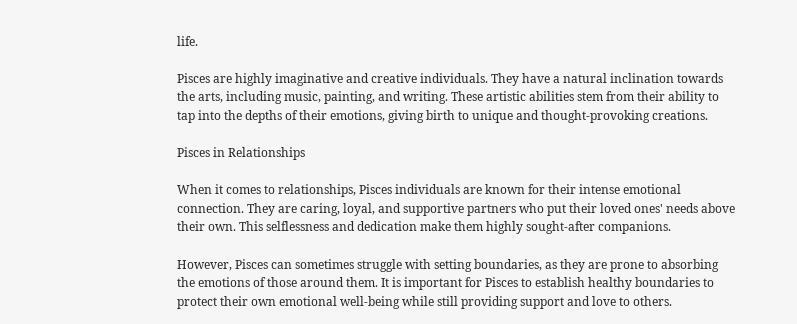life.

Pisces are highly imaginative and creative individuals. They have a natural inclination towards the arts, including music, painting, and writing. These artistic abilities stem from their ability to tap into the depths of their emotions, giving birth to unique and thought-provoking creations.

Pisces in Relationships

When it comes to relationships, Pisces individuals are known for their intense emotional connection. They are caring, loyal, and supportive partners who put their loved ones' needs above their own. This selflessness and dedication make them highly sought-after companions.

However, Pisces can sometimes struggle with setting boundaries, as they are prone to absorbing the emotions of those around them. It is important for Pisces to establish healthy boundaries to protect their own emotional well-being while still providing support and love to others.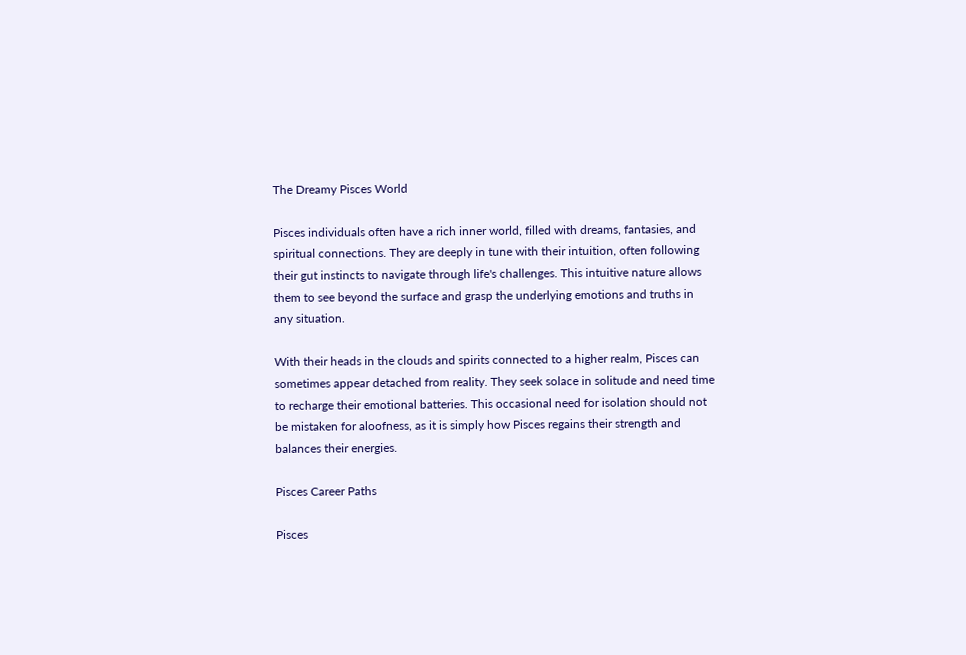The Dreamy Pisces World

Pisces individuals often have a rich inner world, filled with dreams, fantasies, and spiritual connections. They are deeply in tune with their intuition, often following their gut instincts to navigate through life's challenges. This intuitive nature allows them to see beyond the surface and grasp the underlying emotions and truths in any situation.

With their heads in the clouds and spirits connected to a higher realm, Pisces can sometimes appear detached from reality. They seek solace in solitude and need time to recharge their emotional batteries. This occasional need for isolation should not be mistaken for aloofness, as it is simply how Pisces regains their strength and balances their energies.

Pisces Career Paths

Pisces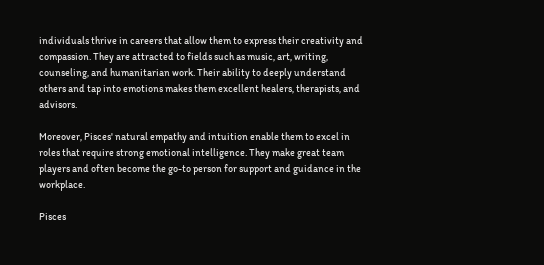individuals thrive in careers that allow them to express their creativity and compassion. They are attracted to fields such as music, art, writing, counseling, and humanitarian work. Their ability to deeply understand others and tap into emotions makes them excellent healers, therapists, and advisors.

Moreover, Pisces' natural empathy and intuition enable them to excel in roles that require strong emotional intelligence. They make great team players and often become the go-to person for support and guidance in the workplace.

Pisces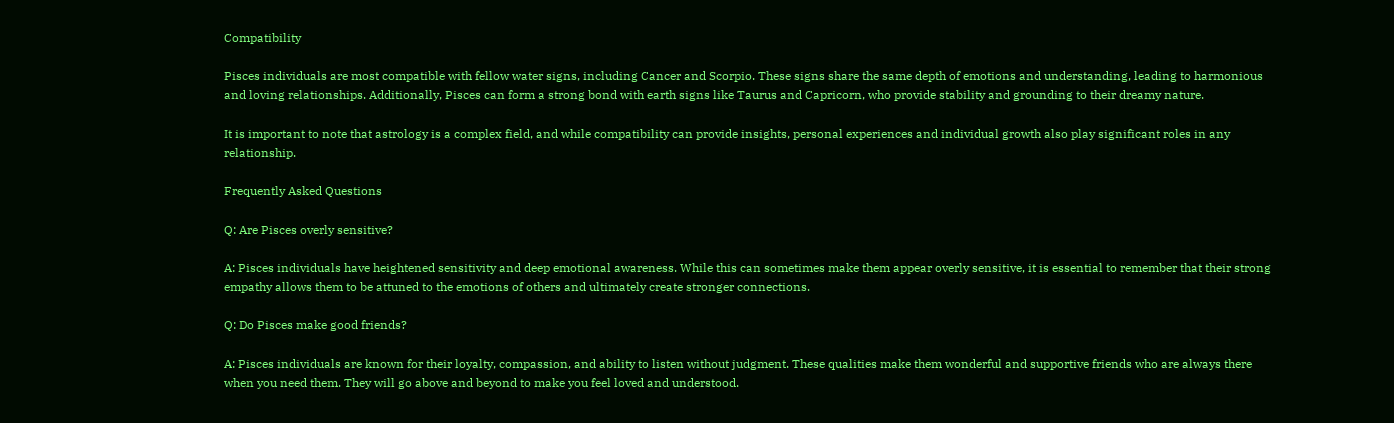Compatibility

Pisces individuals are most compatible with fellow water signs, including Cancer and Scorpio. These signs share the same depth of emotions and understanding, leading to harmonious and loving relationships. Additionally, Pisces can form a strong bond with earth signs like Taurus and Capricorn, who provide stability and grounding to their dreamy nature.

It is important to note that astrology is a complex field, and while compatibility can provide insights, personal experiences and individual growth also play significant roles in any relationship.

Frequently Asked Questions

Q: Are Pisces overly sensitive?

A: Pisces individuals have heightened sensitivity and deep emotional awareness. While this can sometimes make them appear overly sensitive, it is essential to remember that their strong empathy allows them to be attuned to the emotions of others and ultimately create stronger connections.

Q: Do Pisces make good friends?

A: Pisces individuals are known for their loyalty, compassion, and ability to listen without judgment. These qualities make them wonderful and supportive friends who are always there when you need them. They will go above and beyond to make you feel loved and understood.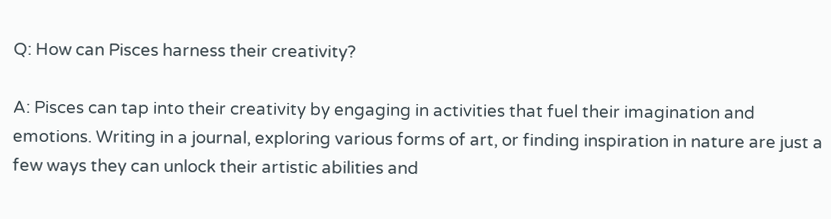Q: How can Pisces harness their creativity?

A: Pisces can tap into their creativity by engaging in activities that fuel their imagination and emotions. Writing in a journal, exploring various forms of art, or finding inspiration in nature are just a few ways they can unlock their artistic abilities and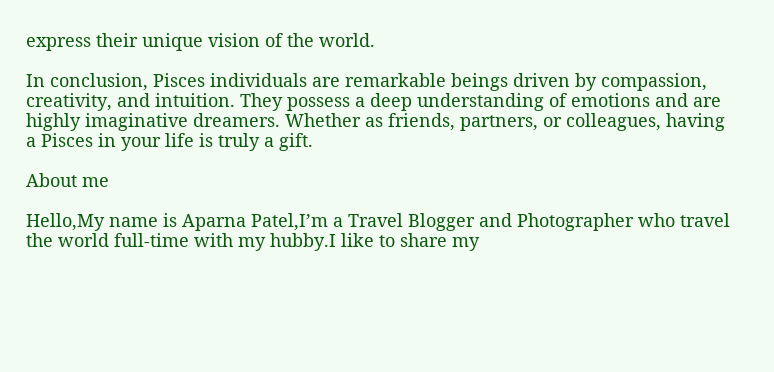express their unique vision of the world.

In conclusion, Pisces individuals are remarkable beings driven by compassion, creativity, and intuition. They possess a deep understanding of emotions and are highly imaginative dreamers. Whether as friends, partners, or colleagues, having a Pisces in your life is truly a gift.

About me

Hello,My name is Aparna Patel,I’m a Travel Blogger and Photographer who travel the world full-time with my hubby.I like to share my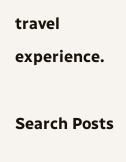travel experience.

Search Posts